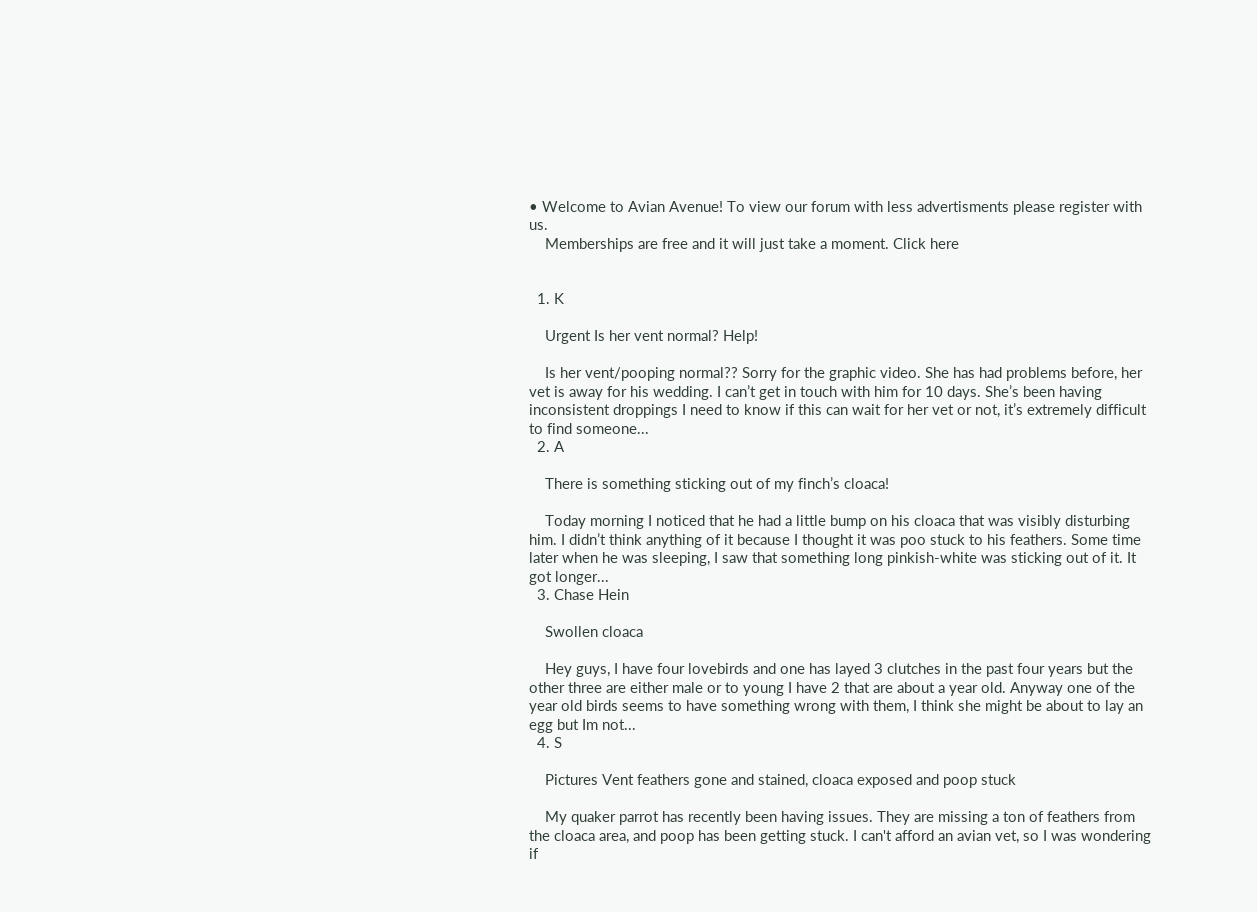• Welcome to Avian Avenue! To view our forum with less advertisments please register with us.
    Memberships are free and it will just take a moment. Click here


  1. K

    Urgent Is her vent normal? Help!

    Is her vent/pooping normal?? Sorry for the graphic video. She has had problems before, her vet is away for his wedding. I can’t get in touch with him for 10 days. She’s been having inconsistent droppings I need to know if this can wait for her vet or not, it’s extremely difficult to find someone...
  2. A

    There is something sticking out of my finch’s cloaca!

    Today morning I noticed that he had a little bump on his cloaca that was visibly disturbing him. I didn’t think anything of it because I thought it was poo stuck to his feathers. Some time later when he was sleeping, I saw that something long pinkish-white was sticking out of it. It got longer...
  3. Chase Hein

    Swollen cloaca

    Hey guys, I have four lovebirds and one has layed 3 clutches in the past four years but the other three are either male or to young I have 2 that are about a year old. Anyway one of the year old birds seems to have something wrong with them, I think she might be about to lay an egg but Im not...
  4. S

    Pictures Vent feathers gone and stained, cloaca exposed and poop stuck

    My quaker parrot has recently been having issues. They are missing a ton of feathers from the cloaca area, and poop has been getting stuck. I can't afford an avian vet, so I was wondering if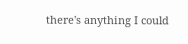there's anything I could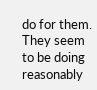do for them. They seem to be doing reasonably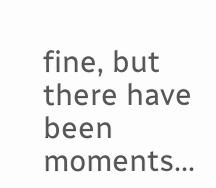fine, but there have been moments...